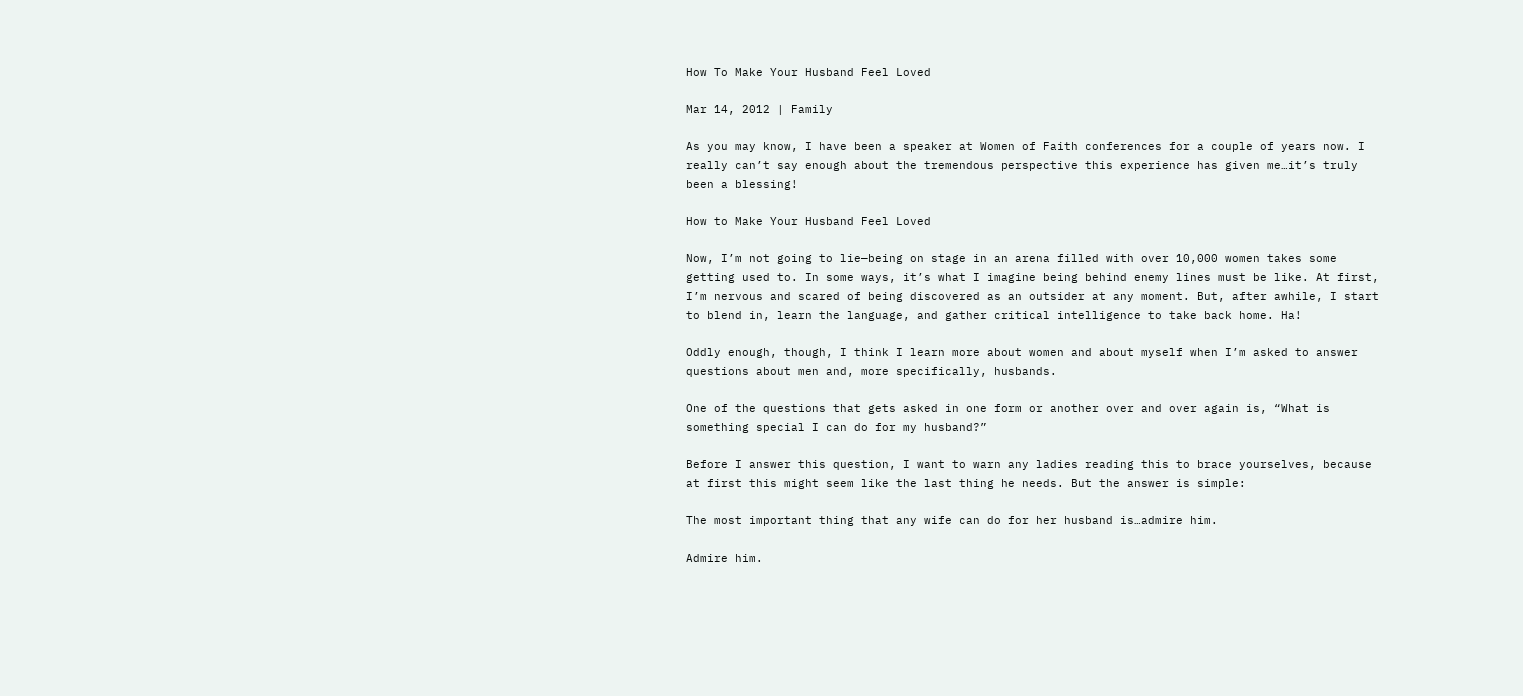How To Make Your Husband Feel Loved

Mar 14, 2012 | Family

As you may know, I have been a speaker at Women of Faith conferences for a couple of years now. I really can’t say enough about the tremendous perspective this experience has given me…it’s truly been a blessing!

How to Make Your Husband Feel Loved

Now, I’m not going to lie—being on stage in an arena filled with over 10,000 women takes some getting used to. In some ways, it’s what I imagine being behind enemy lines must be like. At first, I’m nervous and scared of being discovered as an outsider at any moment. But, after awhile, I start to blend in, learn the language, and gather critical intelligence to take back home. Ha!

Oddly enough, though, I think I learn more about women and about myself when I’m asked to answer questions about men and, more specifically, husbands.

One of the questions that gets asked in one form or another over and over again is, “What is something special I can do for my husband?”

Before I answer this question, I want to warn any ladies reading this to brace yourselves, because at first this might seem like the last thing he needs. But the answer is simple:

The most important thing that any wife can do for her husband is…admire him.

Admire him.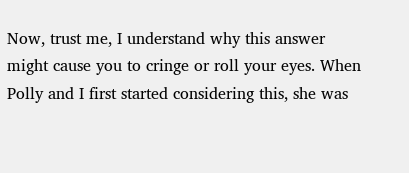Now, trust me, I understand why this answer might cause you to cringe or roll your eyes. When Polly and I first started considering this, she was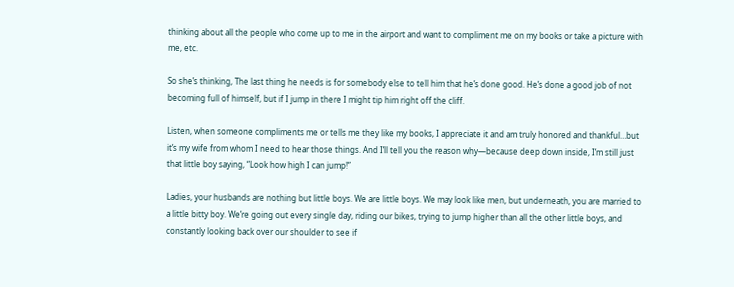thinking about all the people who come up to me in the airport and want to compliment me on my books or take a picture with me, etc.

So she’s thinking, The last thing he needs is for somebody else to tell him that he’s done good. He’s done a good job of not becoming full of himself, but if I jump in there I might tip him right off the cliff.

Listen, when someone compliments me or tells me they like my books, I appreciate it and am truly honored and thankful…but it’s my wife from whom I need to hear those things. And I’ll tell you the reason why—because deep down inside, I’m still just that little boy saying, “Look how high I can jump!”

Ladies, your husbands are nothing but little boys. We are little boys. We may look like men, but underneath, you are married to a little bitty boy. We’re going out every single day, riding our bikes, trying to jump higher than all the other little boys, and constantly looking back over our shoulder to see if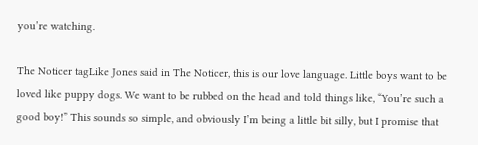you’re watching.

The Noticer tagLike Jones said in The Noticer, this is our love language. Little boys want to be loved like puppy dogs. We want to be rubbed on the head and told things like, “You’re such a good boy!” This sounds so simple, and obviously I’m being a little bit silly, but I promise that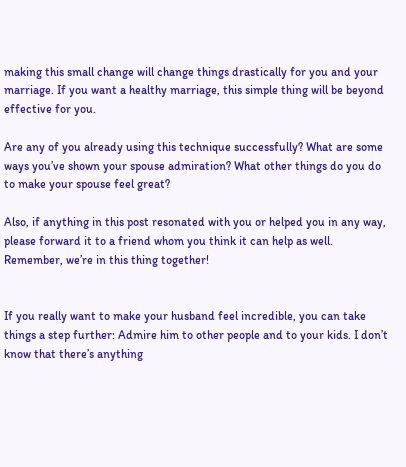making this small change will change things drastically for you and your marriage. If you want a healthy marriage, this simple thing will be beyond effective for you.

Are any of you already using this technique successfully? What are some ways you’ve shown your spouse admiration? What other things do you do to make your spouse feel great?

Also, if anything in this post resonated with you or helped you in any way, please forward it to a friend whom you think it can help as well. Remember, we’re in this thing together!


If you really want to make your husband feel incredible, you can take things a step further: Admire him to other people and to your kids. I don’t know that there’s anything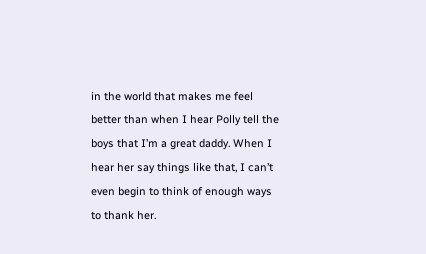in the world that makes me feel better than when I hear Polly tell the boys that I’m a great daddy. When I hear her say things like that, I can’t even begin to think of enough ways to thank her.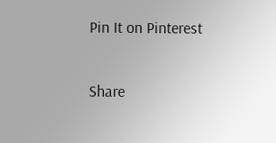Pin It on Pinterest

Share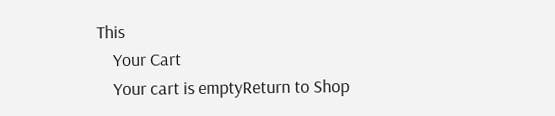This
    Your Cart
    Your cart is emptyReturn to Shop